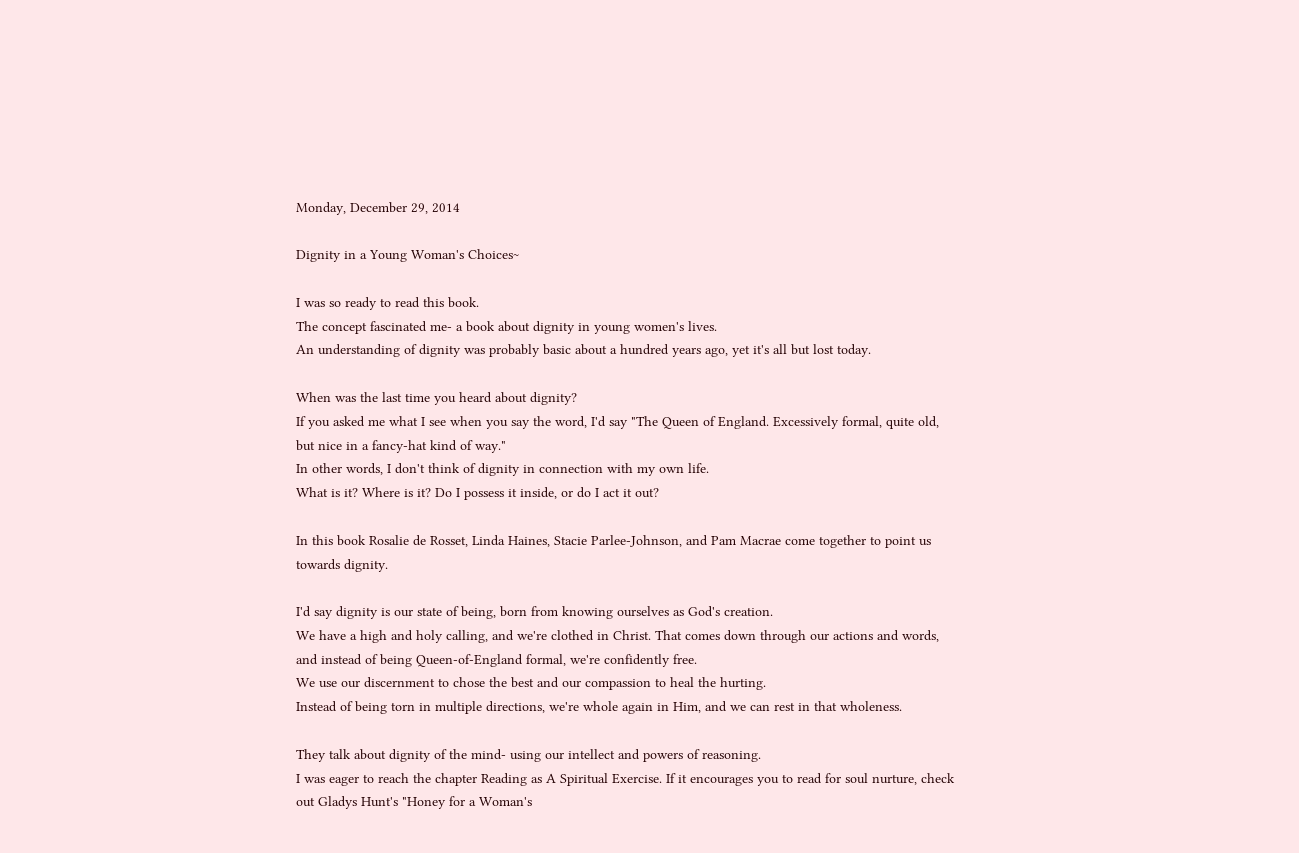Monday, December 29, 2014

Dignity in a Young Woman's Choices~

I was so ready to read this book.
The concept fascinated me- a book about dignity in young women's lives.
An understanding of dignity was probably basic about a hundred years ago, yet it's all but lost today.

When was the last time you heard about dignity?
If you asked me what I see when you say the word, I'd say "The Queen of England. Excessively formal, quite old, but nice in a fancy-hat kind of way."
In other words, I don't think of dignity in connection with my own life.
What is it? Where is it? Do I possess it inside, or do I act it out?

In this book Rosalie de Rosset, Linda Haines, Stacie Parlee-Johnson, and Pam Macrae come together to point us towards dignity.

I'd say dignity is our state of being, born from knowing ourselves as God's creation.
We have a high and holy calling, and we're clothed in Christ. That comes down through our actions and words, and instead of being Queen-of-England formal, we're confidently free.
We use our discernment to chose the best and our compassion to heal the hurting.
Instead of being torn in multiple directions, we're whole again in Him, and we can rest in that wholeness.

They talk about dignity of the mind- using our intellect and powers of reasoning.
I was eager to reach the chapter Reading as A Spiritual Exercise. If it encourages you to read for soul nurture, check out Gladys Hunt's "Honey for a Woman's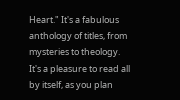Heart." It's a fabulous anthology of titles, from mysteries to theology. It's a pleasure to read all by itself, as you plan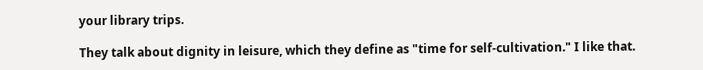your library trips.

They talk about dignity in leisure, which they define as "time for self-cultivation." I like that.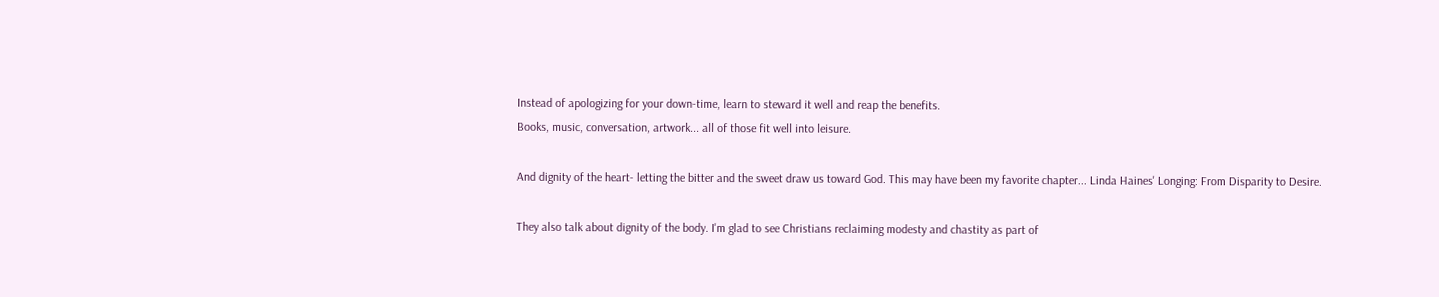Instead of apologizing for your down-time, learn to steward it well and reap the benefits.
Books, music, conversation, artwork... all of those fit well into leisure.

And dignity of the heart- letting the bitter and the sweet draw us toward God. This may have been my favorite chapter... Linda Haines' Longing: From Disparity to Desire.

They also talk about dignity of the body. I'm glad to see Christians reclaiming modesty and chastity as part of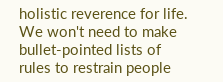holistic reverence for life. We won't need to make bullet-pointed lists of rules to restrain people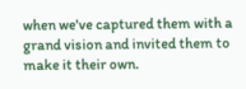when we've captured them with a grand vision and invited them to make it their own.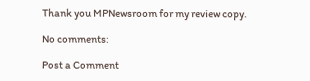Thank you MPNewsroom for my review copy.

No comments:

Post a Comment